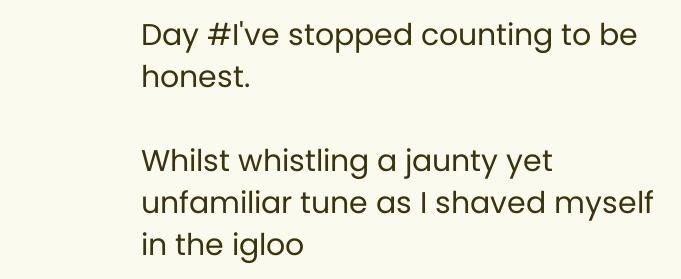Day #I've stopped counting to be honest.

Whilst whistling a jaunty yet unfamiliar tune as I shaved myself in the igloo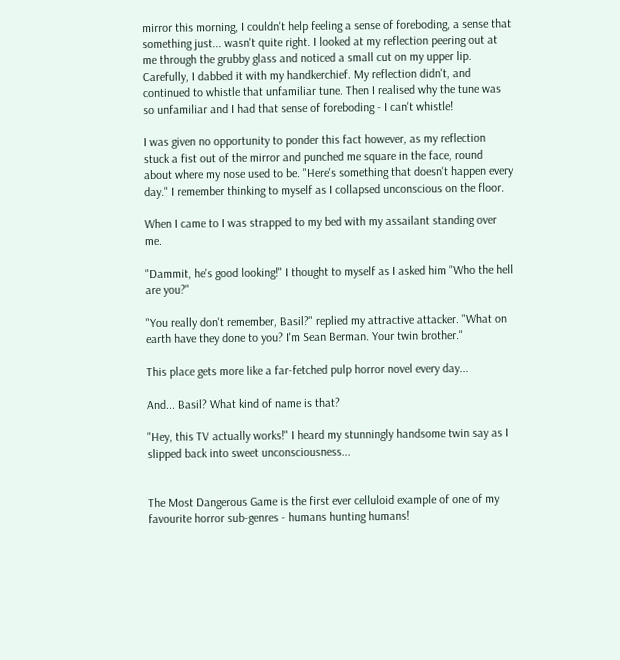mirror this morning, I couldn't help feeling a sense of foreboding, a sense that something just... wasn't quite right. I looked at my reflection peering out at me through the grubby glass and noticed a small cut on my upper lip. Carefully, I dabbed it with my handkerchief. My reflection didn't, and continued to whistle that unfamiliar tune. Then I realised why the tune was so unfamiliar and I had that sense of foreboding - I can't whistle!

I was given no opportunity to ponder this fact however, as my reflection stuck a fist out of the mirror and punched me square in the face, round about where my nose used to be. "Here's something that doesn't happen every day." I remember thinking to myself as I collapsed unconscious on the floor.

When I came to I was strapped to my bed with my assailant standing over me.

"Dammit, he's good looking!" I thought to myself as I asked him "Who the hell are you?"

"You really don't remember, Basil?" replied my attractive attacker. "What on earth have they done to you? I'm Sean Berman. Your twin brother."

This place gets more like a far-fetched pulp horror novel every day...

And... Basil? What kind of name is that?

"Hey, this TV actually works!" I heard my stunningly handsome twin say as I slipped back into sweet unconsciousness...


The Most Dangerous Game is the first ever celluloid example of one of my favourite horror sub-genres - humans hunting humans!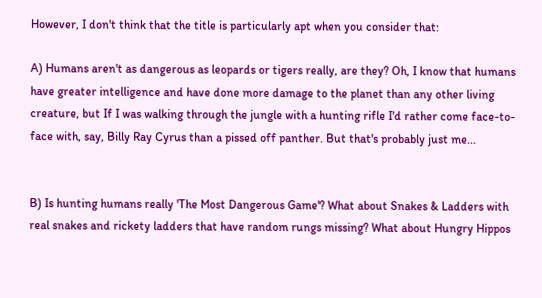However, I don't think that the title is particularly apt when you consider that:

A) Humans aren't as dangerous as leopards or tigers really, are they? Oh, I know that humans have greater intelligence and have done more damage to the planet than any other living creature, but If I was walking through the jungle with a hunting rifle I'd rather come face-to-face with, say, Billy Ray Cyrus than a pissed off panther. But that's probably just me...


B) Is hunting humans really 'The Most Dangerous Game'? What about Snakes & Ladders with real snakes and rickety ladders that have random rungs missing? What about Hungry Hippos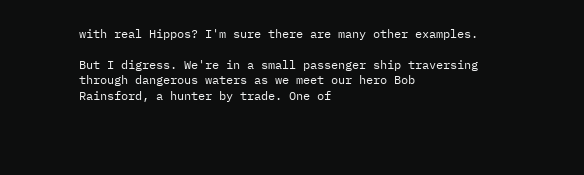with real Hippos? I'm sure there are many other examples.

But I digress. We're in a small passenger ship traversing through dangerous waters as we meet our hero Bob Rainsford, a hunter by trade. One of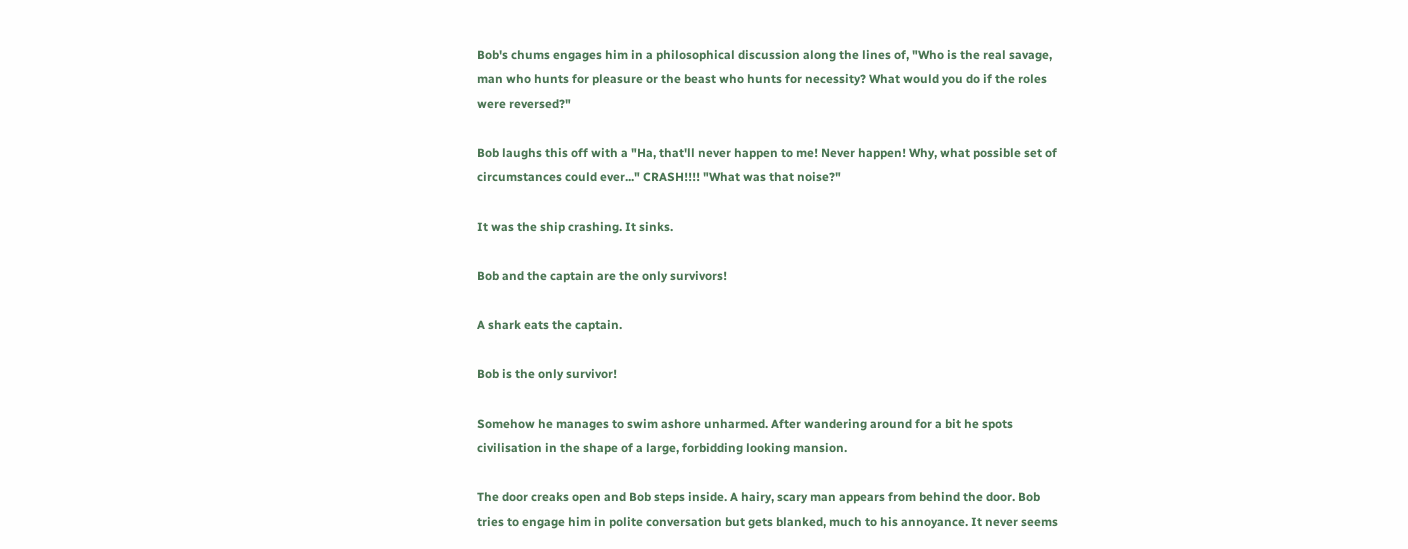Bob's chums engages him in a philosophical discussion along the lines of, "Who is the real savage, man who hunts for pleasure or the beast who hunts for necessity? What would you do if the roles were reversed?"

Bob laughs this off with a "Ha, that'll never happen to me! Never happen! Why, what possible set of circumstances could ever..." CRASH!!!! "What was that noise?"

It was the ship crashing. It sinks.

Bob and the captain are the only survivors!

A shark eats the captain.

Bob is the only survivor!

Somehow he manages to swim ashore unharmed. After wandering around for a bit he spots civilisation in the shape of a large, forbidding looking mansion.

The door creaks open and Bob steps inside. A hairy, scary man appears from behind the door. Bob tries to engage him in polite conversation but gets blanked, much to his annoyance. It never seems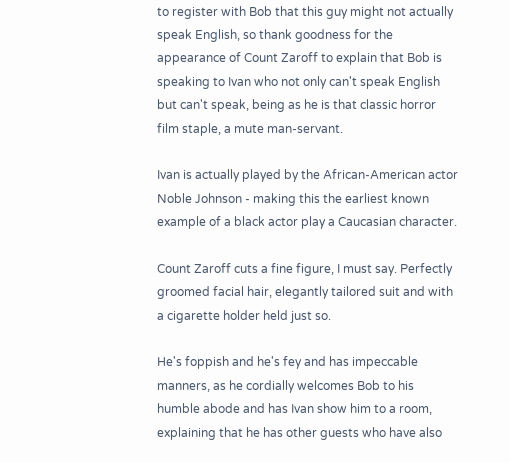to register with Bob that this guy might not actually speak English, so thank goodness for the appearance of Count Zaroff to explain that Bob is speaking to Ivan who not only can't speak English but can't speak, being as he is that classic horror film staple, a mute man-servant.

Ivan is actually played by the African-American actor Noble Johnson - making this the earliest known example of a black actor play a Caucasian character.

Count Zaroff cuts a fine figure, I must say. Perfectly groomed facial hair, elegantly tailored suit and with a cigarette holder held just so.

He's foppish and he's fey and has impeccable manners, as he cordially welcomes Bob to his humble abode and has Ivan show him to a room, explaining that he has other guests who have also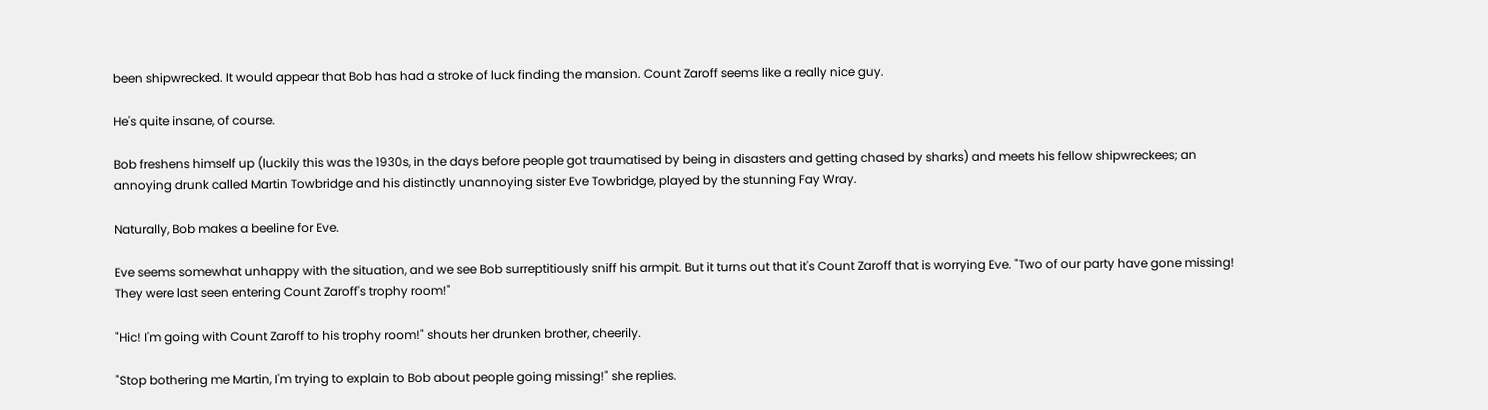been shipwrecked. It would appear that Bob has had a stroke of luck finding the mansion. Count Zaroff seems like a really nice guy.

He's quite insane, of course.

Bob freshens himself up (luckily this was the 1930s, in the days before people got traumatised by being in disasters and getting chased by sharks) and meets his fellow shipwreckees; an annoying drunk called Martin Towbridge and his distinctly unannoying sister Eve Towbridge, played by the stunning Fay Wray.

Naturally, Bob makes a beeline for Eve.

Eve seems somewhat unhappy with the situation, and we see Bob surreptitiously sniff his armpit. But it turns out that it's Count Zaroff that is worrying Eve. "Two of our party have gone missing! They were last seen entering Count Zaroff's trophy room!"

"Hic! I'm going with Count Zaroff to his trophy room!" shouts her drunken brother, cheerily.

"Stop bothering me Martin, I'm trying to explain to Bob about people going missing!" she replies.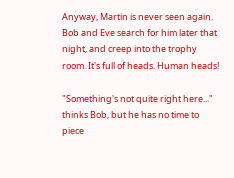Anyway, Martin is never seen again. Bob and Eve search for him later that night, and creep into the trophy room. It's full of heads. Human heads!

"Something's not quite right here..." thinks Bob, but he has no time to piece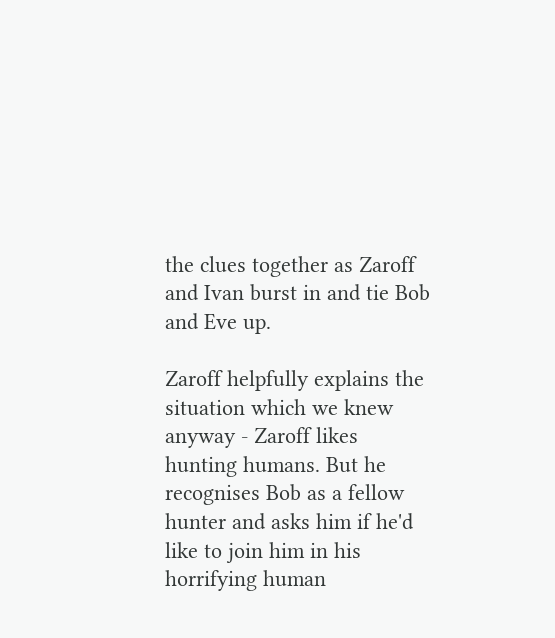the clues together as Zaroff and Ivan burst in and tie Bob and Eve up.

Zaroff helpfully explains the situation which we knew anyway - Zaroff likes hunting humans. But he recognises Bob as a fellow hunter and asks him if he'd like to join him in his horrifying human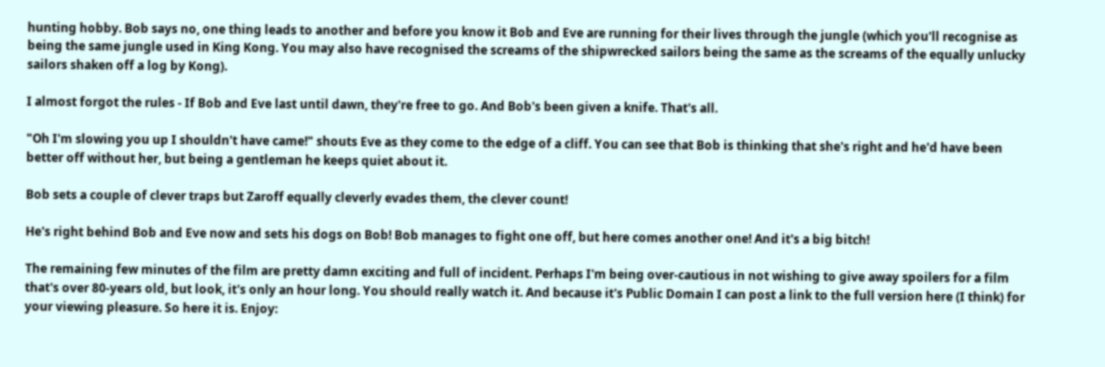hunting hobby. Bob says no, one thing leads to another and before you know it Bob and Eve are running for their lives through the jungle (which you'll recognise as being the same jungle used in King Kong. You may also have recognised the screams of the shipwrecked sailors being the same as the screams of the equally unlucky sailors shaken off a log by Kong).

I almost forgot the rules - If Bob and Eve last until dawn, they're free to go. And Bob's been given a knife. That's all.

"Oh I'm slowing you up I shouldn't have came!" shouts Eve as they come to the edge of a cliff. You can see that Bob is thinking that she's right and he'd have been better off without her, but being a gentleman he keeps quiet about it.

Bob sets a couple of clever traps but Zaroff equally cleverly evades them, the clever count!

He's right behind Bob and Eve now and sets his dogs on Bob! Bob manages to fight one off, but here comes another one! And it's a big bitch!

The remaining few minutes of the film are pretty damn exciting and full of incident. Perhaps I'm being over-cautious in not wishing to give away spoilers for a film that's over 80-years old, but look, it's only an hour long. You should really watch it. And because it's Public Domain I can post a link to the full version here (I think) for your viewing pleasure. So here it is. Enjoy: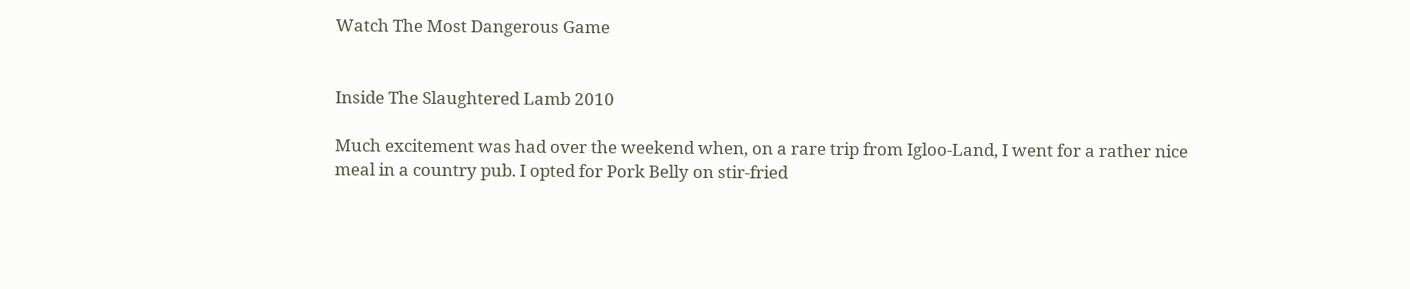Watch The Most Dangerous Game


Inside The Slaughtered Lamb 2010

Much excitement was had over the weekend when, on a rare trip from Igloo-Land, I went for a rather nice meal in a country pub. I opted for Pork Belly on stir-fried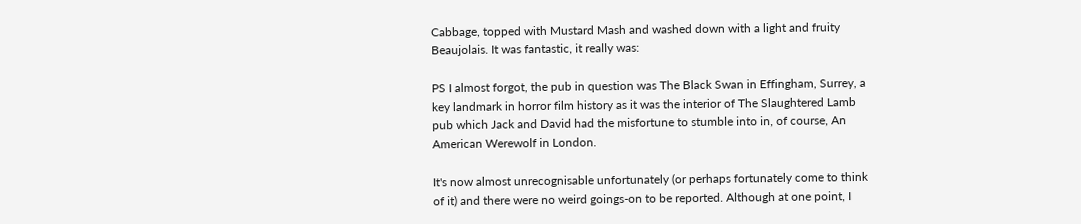Cabbage, topped with Mustard Mash and washed down with a light and fruity Beaujolais. It was fantastic, it really was:

PS I almost forgot, the pub in question was The Black Swan in Effingham, Surrey, a key landmark in horror film history as it was the interior of The Slaughtered Lamb pub which Jack and David had the misfortune to stumble into in, of course, An American Werewolf in London.

It's now almost unrecognisable unfortunately (or perhaps fortunately come to think of it) and there were no weird goings-on to be reported. Although at one point, I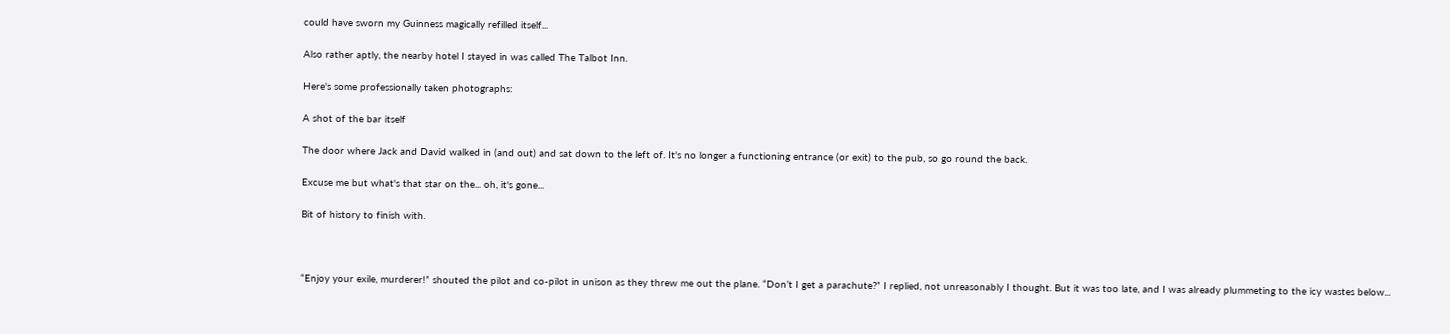could have sworn my Guinness magically refilled itself...

Also rather aptly, the nearby hotel I stayed in was called The Talbot Inn.

Here's some professionally taken photographs:

A shot of the bar itself

The door where Jack and David walked in (and out) and sat down to the left of. It's no longer a functioning entrance (or exit) to the pub, so go round the back.

Excuse me but what's that star on the... oh, it's gone...

Bit of history to finish with.



“Enjoy your exile, murderer!” shouted the pilot and co-pilot in unison as they threw me out the plane. “Don’t I get a parachute?” I replied, not unreasonably I thought. But it was too late, and I was already plummeting to the icy wastes below...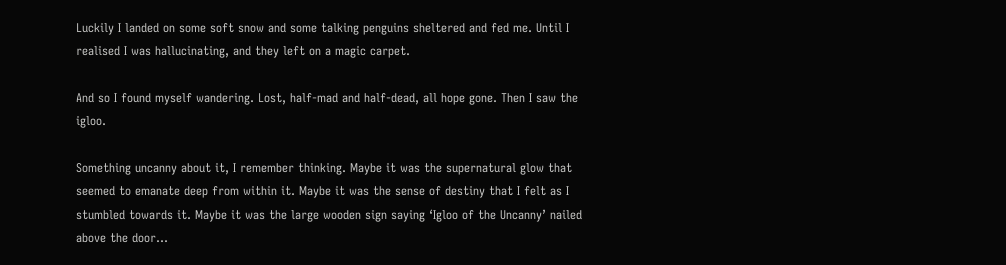Luckily I landed on some soft snow and some talking penguins sheltered and fed me. Until I realised I was hallucinating, and they left on a magic carpet.

And so I found myself wandering. Lost, half-mad and half-dead, all hope gone. Then I saw the igloo.

Something uncanny about it, I remember thinking. Maybe it was the supernatural glow that seemed to emanate deep from within it. Maybe it was the sense of destiny that I felt as I stumbled towards it. Maybe it was the large wooden sign saying ‘Igloo of the Uncanny’ nailed above the door…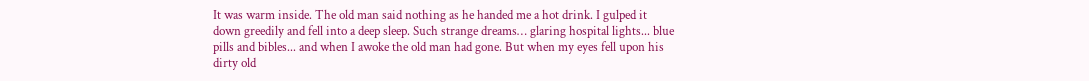It was warm inside. The old man said nothing as he handed me a hot drink. I gulped it down greedily and fell into a deep sleep. Such strange dreams… glaring hospital lights... blue pills and bibles... and when I awoke the old man had gone. But when my eyes fell upon his dirty old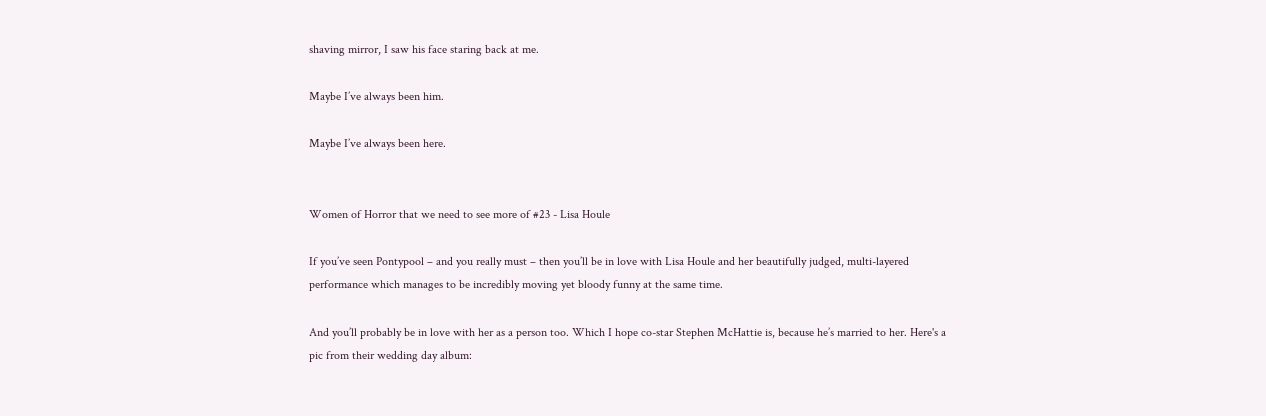shaving mirror, I saw his face staring back at me.

Maybe I’ve always been him.

Maybe I’ve always been here.


Women of Horror that we need to see more of #23 - Lisa Houle

If you’ve seen Pontypool – and you really must – then you’ll be in love with Lisa Houle and her beautifully judged, multi-layered performance which manages to be incredibly moving yet bloody funny at the same time.

And you’ll probably be in love with her as a person too. Which I hope co-star Stephen McHattie is, because he’s married to her. Here's a pic from their wedding day album: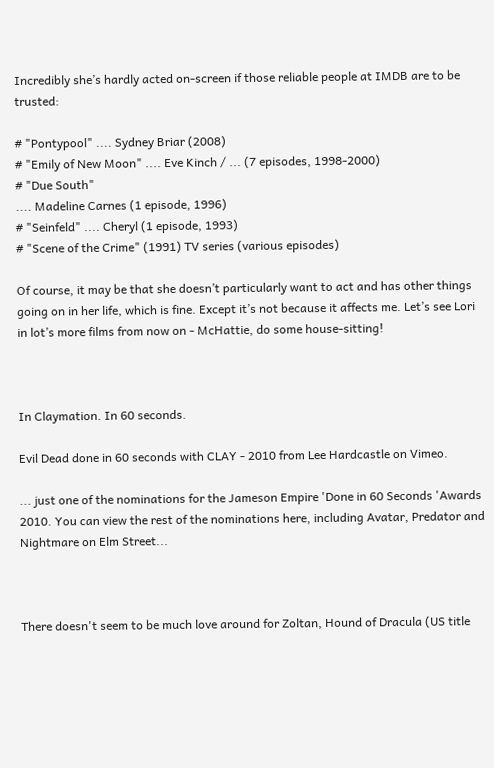Incredibly she’s hardly acted on-screen if those reliable people at IMDB are to be trusted:

# "Pontypool" .... Sydney Briar (2008)
# "Emily of New Moon" .... Eve Kinch / ... (7 episodes, 1998-2000)
# "Due South"
.... Madeline Carnes (1 episode, 1996)
# "Seinfeld" .... Cheryl (1 episode, 1993)
# "Scene of the Crime" (1991) TV series (various episodes)

Of course, it may be that she doesn’t particularly want to act and has other things going on in her life, which is fine. Except it’s not because it affects me. Let’s see Lori in lot’s more films from now on - McHattie, do some house-sitting!



In Claymation. In 60 seconds.

Evil Dead done in 60 seconds with CLAY - 2010 from Lee Hardcastle on Vimeo.

... just one of the nominations for the Jameson Empire 'Done in 60 Seconds 'Awards 2010. You can view the rest of the nominations here, including Avatar, Predator and Nightmare on Elm Street...



There doesn't seem to be much love around for Zoltan, Hound of Dracula (US title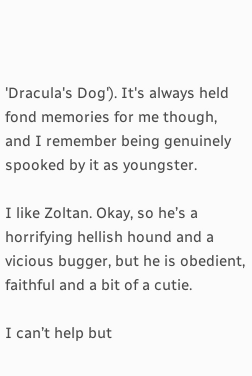'Dracula's Dog'). It's always held fond memories for me though, and I remember being genuinely spooked by it as youngster.

I like Zoltan. Okay, so he’s a horrifying hellish hound and a vicious bugger, but he is obedient, faithful and a bit of a cutie.

I can’t help but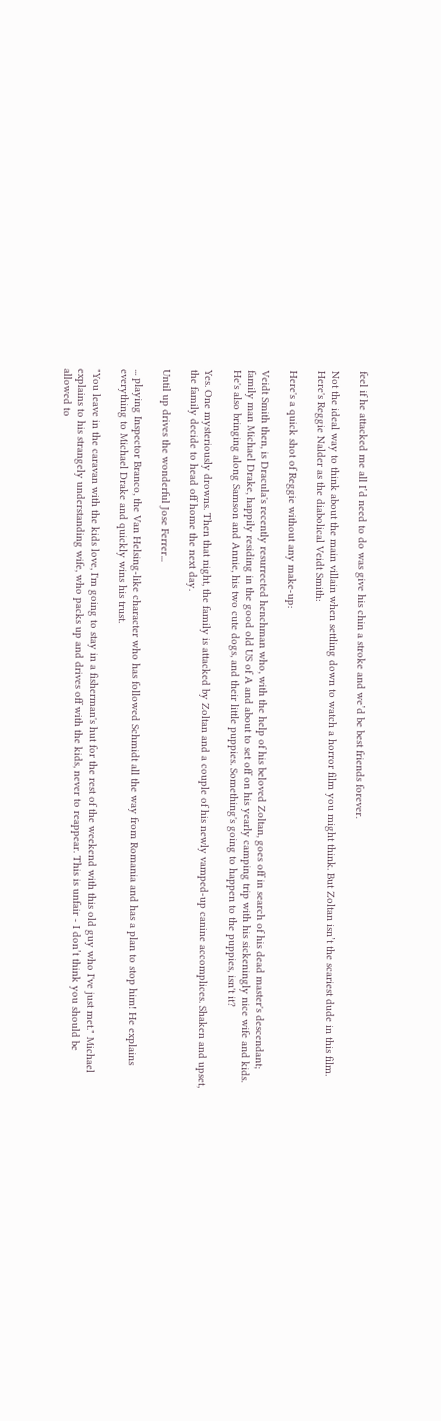feel if he attacked me all I’d need to do was give his chin a stroke and we’d be best friends forever.

Not the ideal way to think about the main villain when settling down to watch a horror film you might think. But Zoltan isn’t the scariest dude in this film. Here's Reggie Nalder as the diabolical Veidt Smith:

Here's a quick shot of Reggie without any make-up:

Veidt Smith then, is Dracula's recently resurrected henchman who, with the help of his beloved Zoltan, goes off in search of his dead master's descendant; family man Michael Drake, happily residing in the good old US of A and about to set off on his yearly camping trip with his sickeningly nice wife and kids. He's also bringing along Samson and Annie, his two cute dogs, and their little puppies. Something's going to happen to the puppies, isn't it?

Yes. One mysteriously drowns. Then that night, the family is attacked by Zoltan and a couple of his newly vamped-up canine accomplices. Shaken and upset, the family decide to head off home the next day.

Until up drives the wonderful Jose Ferrer...

... playing Inspector Branco, the Van Helsing-like character who has followed Schmidt all the way from Romania and has a plan to stop him! He explains everything to Michael Drake and quickly wins his trust.

"You leave in the caravan with the kids love, I'm going to stay in a fisherman's hut for the rest of the weekend with this old guy who I've just met." Michael explains to his strangely understanding wife, who packs up and drives off with the kids, never to reappear. This is unfair - I don’t think you should be allowed to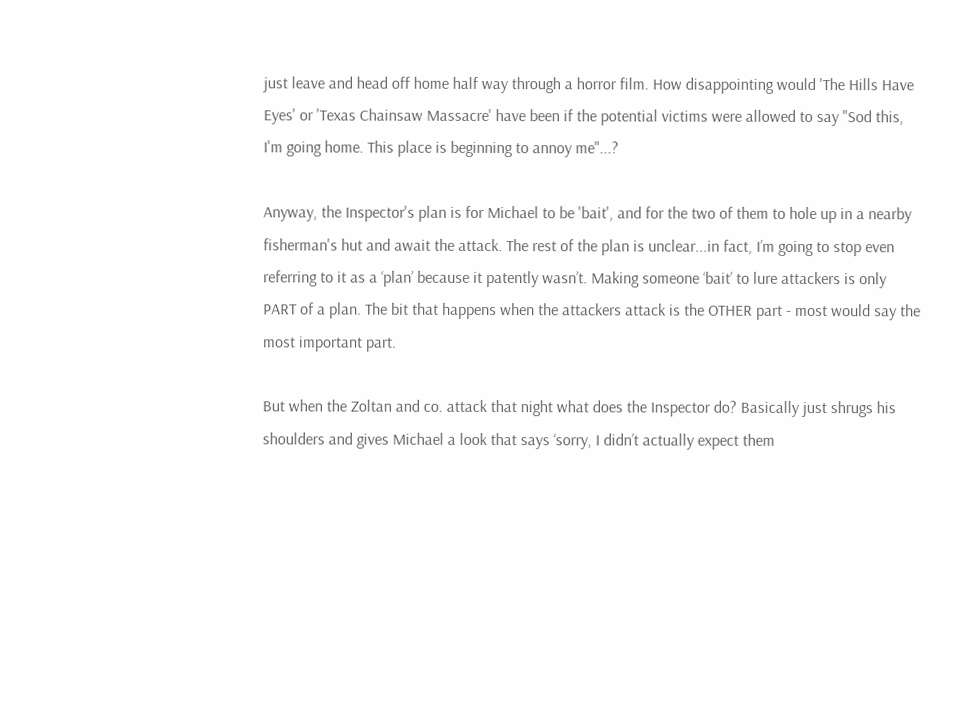just leave and head off home half way through a horror film. How disappointing would 'The Hills Have Eyes' or 'Texas Chainsaw Massacre' have been if the potential victims were allowed to say "Sod this, I'm going home. This place is beginning to annoy me"...?

Anyway, the Inspector's plan is for Michael to be 'bait', and for the two of them to hole up in a nearby fisherman's hut and await the attack. The rest of the plan is unclear...in fact, I’m going to stop even referring to it as a ‘plan’ because it patently wasn’t. Making someone ‘bait’ to lure attackers is only PART of a plan. The bit that happens when the attackers attack is the OTHER part - most would say the most important part.

But when the Zoltan and co. attack that night what does the Inspector do? Basically just shrugs his shoulders and gives Michael a look that says ‘sorry, I didn’t actually expect them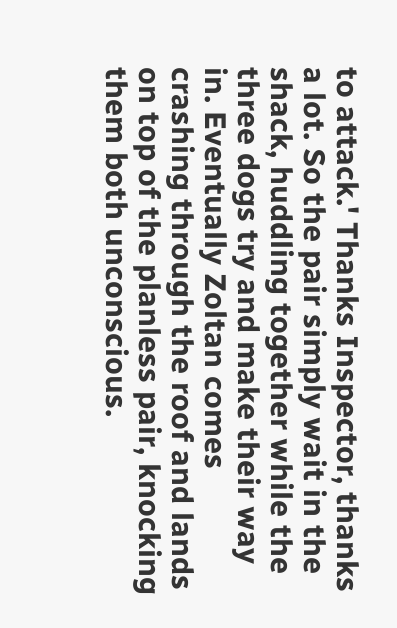to attack.' Thanks Inspector, thanks a lot. So the pair simply wait in the shack, huddling together while the three dogs try and make their way in. Eventually Zoltan comes crashing through the roof and lands on top of the planless pair, knocking them both unconscious.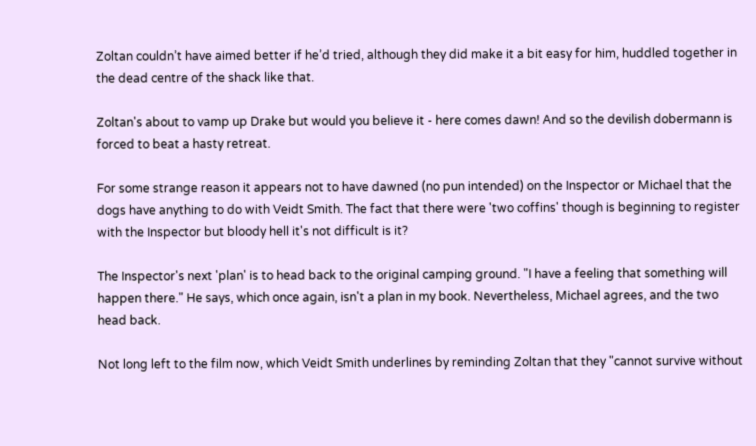Zoltan couldn’t have aimed better if he’d tried, although they did make it a bit easy for him, huddled together in the dead centre of the shack like that.

Zoltan's about to vamp up Drake but would you believe it - here comes dawn! And so the devilish dobermann is forced to beat a hasty retreat.

For some strange reason it appears not to have dawned (no pun intended) on the Inspector or Michael that the dogs have anything to do with Veidt Smith. The fact that there were 'two coffins' though is beginning to register with the Inspector but bloody hell it's not difficult is it?

The Inspector's next 'plan' is to head back to the original camping ground. "I have a feeling that something will happen there." He says, which once again, isn't a plan in my book. Nevertheless, Michael agrees, and the two head back.

Not long left to the film now, which Veidt Smith underlines by reminding Zoltan that they "cannot survive without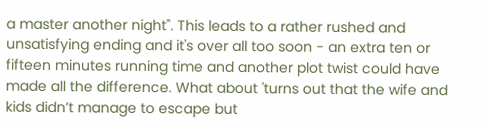a master another night". This leads to a rather rushed and unsatisfying ending and it's over all too soon - an extra ten or fifteen minutes running time and another plot twist could have made all the difference. What about 'turns out that the wife and kids didn’t manage to escape but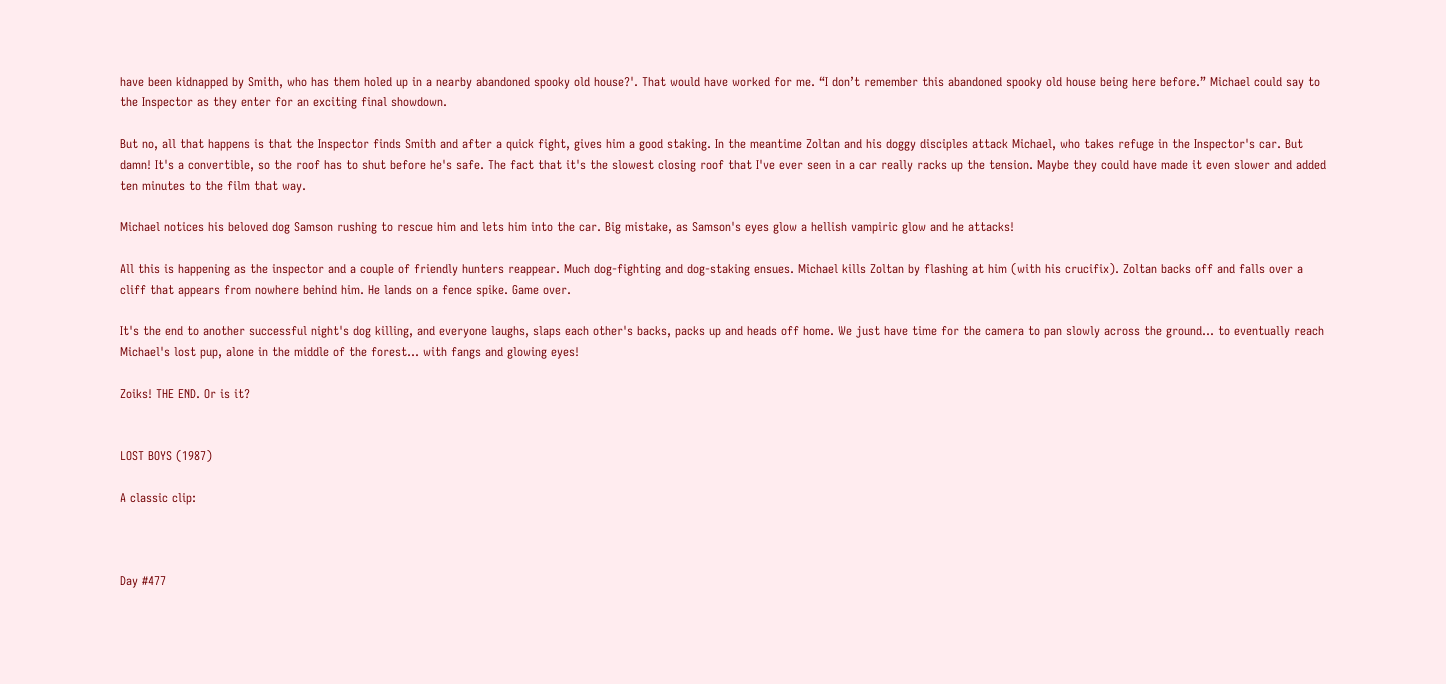have been kidnapped by Smith, who has them holed up in a nearby abandoned spooky old house?'. That would have worked for me. “I don’t remember this abandoned spooky old house being here before.” Michael could say to the Inspector as they enter for an exciting final showdown.

But no, all that happens is that the Inspector finds Smith and after a quick fight, gives him a good staking. In the meantime Zoltan and his doggy disciples attack Michael, who takes refuge in the Inspector's car. But damn! It's a convertible, so the roof has to shut before he's safe. The fact that it's the slowest closing roof that I've ever seen in a car really racks up the tension. Maybe they could have made it even slower and added ten minutes to the film that way.

Michael notices his beloved dog Samson rushing to rescue him and lets him into the car. Big mistake, as Samson's eyes glow a hellish vampiric glow and he attacks!

All this is happening as the inspector and a couple of friendly hunters reappear. Much dog-fighting and dog-staking ensues. Michael kills Zoltan by flashing at him (with his crucifix). Zoltan backs off and falls over a cliff that appears from nowhere behind him. He lands on a fence spike. Game over.

It's the end to another successful night's dog killing, and everyone laughs, slaps each other's backs, packs up and heads off home. We just have time for the camera to pan slowly across the ground... to eventually reach Michael's lost pup, alone in the middle of the forest... with fangs and glowing eyes!

Zoiks! THE END. Or is it?


LOST BOYS (1987)

A classic clip:



Day #477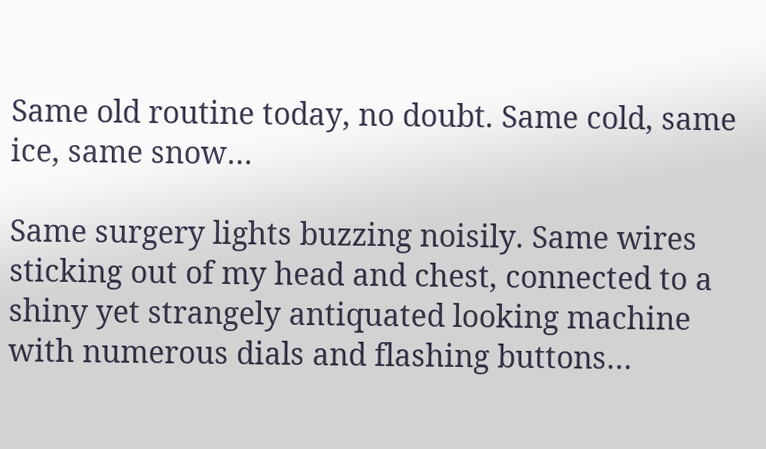Same old routine today, no doubt. Same cold, same ice, same snow…

Same surgery lights buzzing noisily. Same wires sticking out of my head and chest, connected to a shiny yet strangely antiquated looking machine with numerous dials and flashing buttons…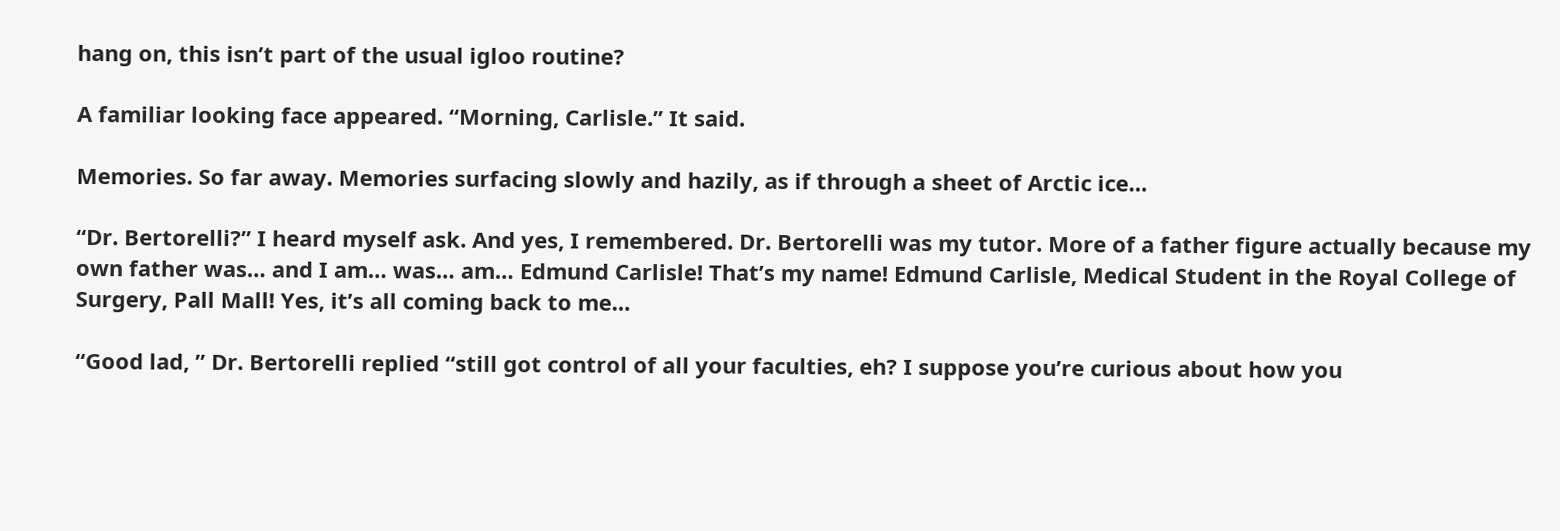hang on, this isn’t part of the usual igloo routine?

A familiar looking face appeared. “Morning, Carlisle.” It said.

Memories. So far away. Memories surfacing slowly and hazily, as if through a sheet of Arctic ice…

“Dr. Bertorelli?” I heard myself ask. And yes, I remembered. Dr. Bertorelli was my tutor. More of a father figure actually because my own father was… and I am… was… am… Edmund Carlisle! That’s my name! Edmund Carlisle, Medical Student in the Royal College of Surgery, Pall Mall! Yes, it’s all coming back to me…

“Good lad, ” Dr. Bertorelli replied “still got control of all your faculties, eh? I suppose you’re curious about how you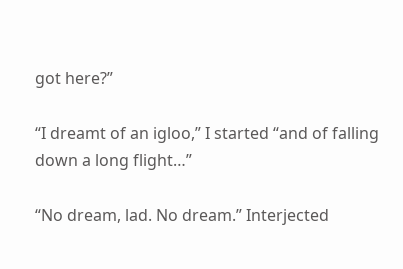got here?”

“I dreamt of an igloo,” I started “and of falling down a long flight…”

“No dream, lad. No dream.” Interjected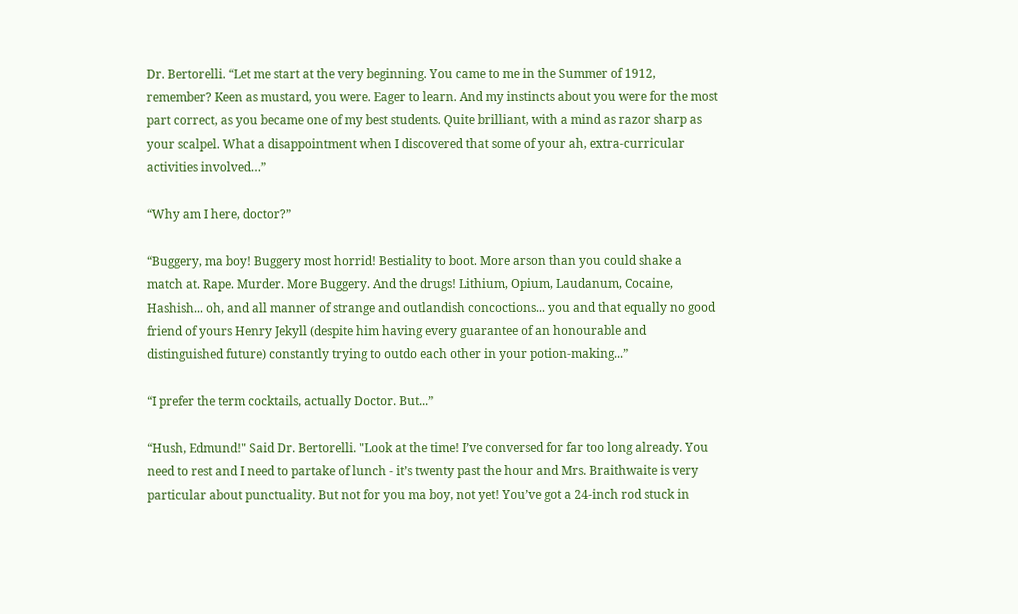Dr. Bertorelli. “Let me start at the very beginning. You came to me in the Summer of 1912, remember? Keen as mustard, you were. Eager to learn. And my instincts about you were for the most part correct, as you became one of my best students. Quite brilliant, with a mind as razor sharp as your scalpel. What a disappointment when I discovered that some of your ah, extra-curricular activities involved…”

“Why am I here, doctor?”

“Buggery, ma boy! Buggery most horrid! Bestiality to boot. More arson than you could shake a match at. Rape. Murder. More Buggery. And the drugs! Lithium, Opium, Laudanum, Cocaine, Hashish... oh, and all manner of strange and outlandish concoctions... you and that equally no good friend of yours Henry Jekyll (despite him having every guarantee of an honourable and distinguished future) constantly trying to outdo each other in your potion-making...”

“I prefer the term cocktails, actually Doctor. But...”

“Hush, Edmund!" Said Dr. Bertorelli. "Look at the time! I’ve conversed for far too long already. You need to rest and I need to partake of lunch - it’s twenty past the hour and Mrs. Braithwaite is very particular about punctuality. But not for you ma boy, not yet! You’ve got a 24-inch rod stuck in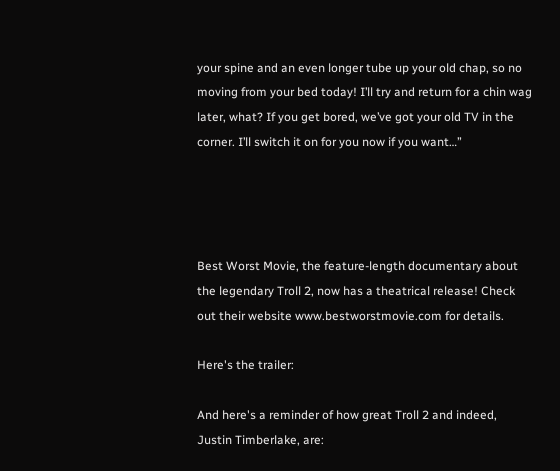your spine and an even longer tube up your old chap, so no moving from your bed today! I’ll try and return for a chin wag later, what? If you get bored, we’ve got your old TV in the corner. I’ll switch it on for you now if you want…”




Best Worst Movie, the feature-length documentary about the legendary Troll 2, now has a theatrical release! Check out their website www.bestworstmovie.com for details.

Here's the trailer:

And here's a reminder of how great Troll 2 and indeed, Justin Timberlake, are: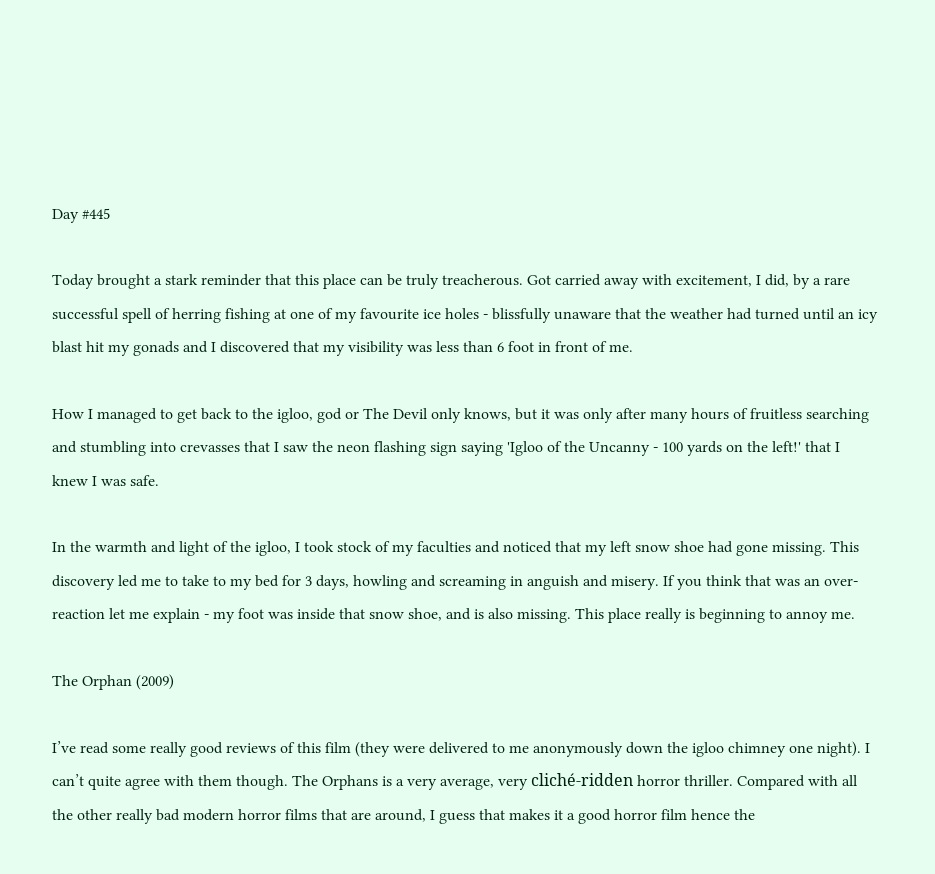Day #445

Today brought a stark reminder that this place can be truly treacherous. Got carried away with excitement, I did, by a rare successful spell of herring fishing at one of my favourite ice holes - blissfully unaware that the weather had turned until an icy blast hit my gonads and I discovered that my visibility was less than 6 foot in front of me.

How I managed to get back to the igloo, god or The Devil only knows, but it was only after many hours of fruitless searching and stumbling into crevasses that I saw the neon flashing sign saying 'Igloo of the Uncanny - 100 yards on the left!' that I knew I was safe.

In the warmth and light of the igloo, I took stock of my faculties and noticed that my left snow shoe had gone missing. This discovery led me to take to my bed for 3 days, howling and screaming in anguish and misery. If you think that was an over-reaction let me explain - my foot was inside that snow shoe, and is also missing. This place really is beginning to annoy me.

The Orphan (2009)

I’ve read some really good reviews of this film (they were delivered to me anonymously down the igloo chimney one night). I can’t quite agree with them though. The Orphans is a very average, very cliché-ridden horror thriller. Compared with all the other really bad modern horror films that are around, I guess that makes it a good horror film hence the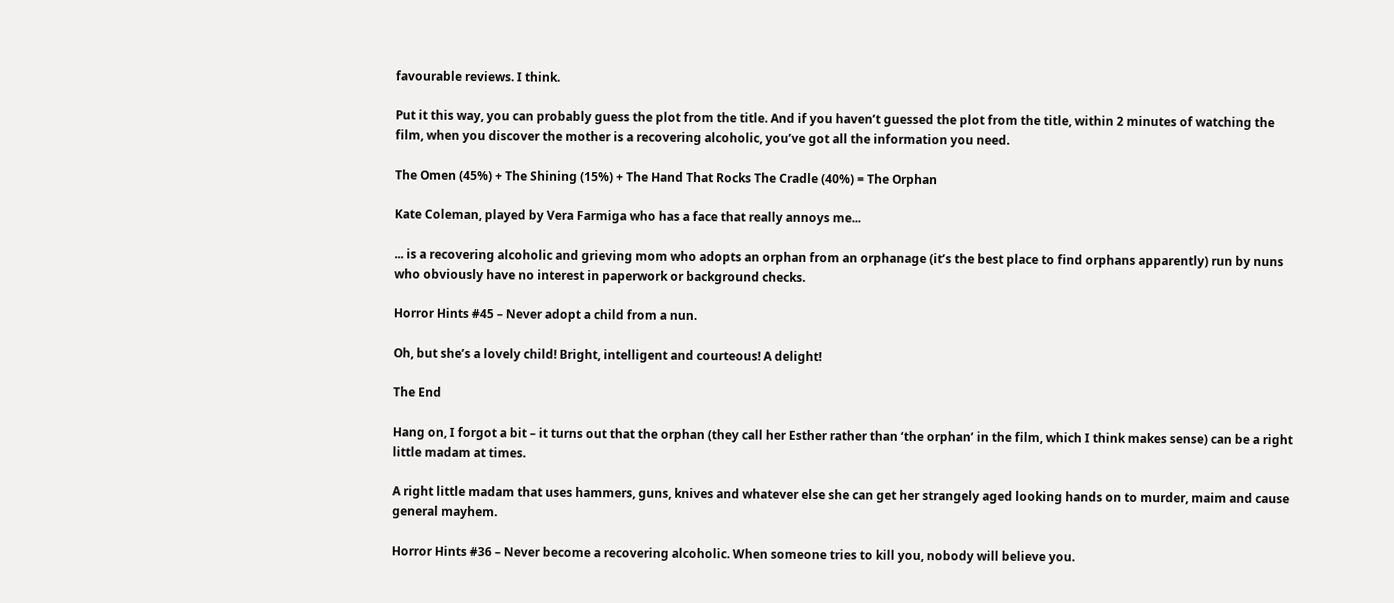favourable reviews. I think.

Put it this way, you can probably guess the plot from the title. And if you haven’t guessed the plot from the title, within 2 minutes of watching the film, when you discover the mother is a recovering alcoholic, you’ve got all the information you need.

The Omen (45%) + The Shining (15%) + The Hand That Rocks The Cradle (40%) = The Orphan

Kate Coleman, played by Vera Farmiga who has a face that really annoys me...

... is a recovering alcoholic and grieving mom who adopts an orphan from an orphanage (it’s the best place to find orphans apparently) run by nuns who obviously have no interest in paperwork or background checks.

Horror Hints #45 – Never adopt a child from a nun.

Oh, but she’s a lovely child! Bright, intelligent and courteous! A delight!

The End

Hang on, I forgot a bit – it turns out that the orphan (they call her Esther rather than ‘the orphan’ in the film, which I think makes sense) can be a right little madam at times.

A right little madam that uses hammers, guns, knives and whatever else she can get her strangely aged looking hands on to murder, maim and cause general mayhem.

Horror Hints #36 – Never become a recovering alcoholic. When someone tries to kill you, nobody will believe you.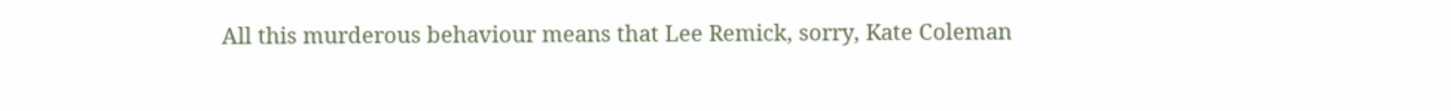All this murderous behaviour means that Lee Remick, sorry, Kate Coleman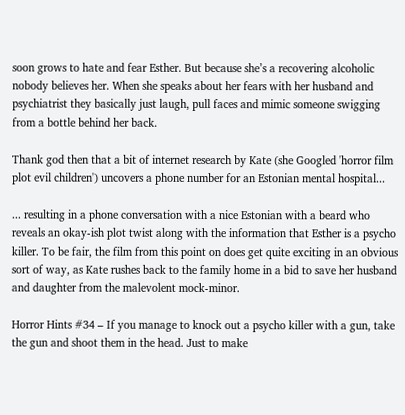soon grows to hate and fear Esther. But because she’s a recovering alcoholic nobody believes her. When she speaks about her fears with her husband and psychiatrist they basically just laugh, pull faces and mimic someone swigging from a bottle behind her back.

Thank god then that a bit of internet research by Kate (she Googled 'horror film plot evil children') uncovers a phone number for an Estonian mental hospital...

... resulting in a phone conversation with a nice Estonian with a beard who reveals an okay-ish plot twist along with the information that Esther is a psycho killer. To be fair, the film from this point on does get quite exciting in an obvious sort of way, as Kate rushes back to the family home in a bid to save her husband and daughter from the malevolent mock-minor.

Horror Hints #34 – If you manage to knock out a psycho killer with a gun, take the gun and shoot them in the head. Just to make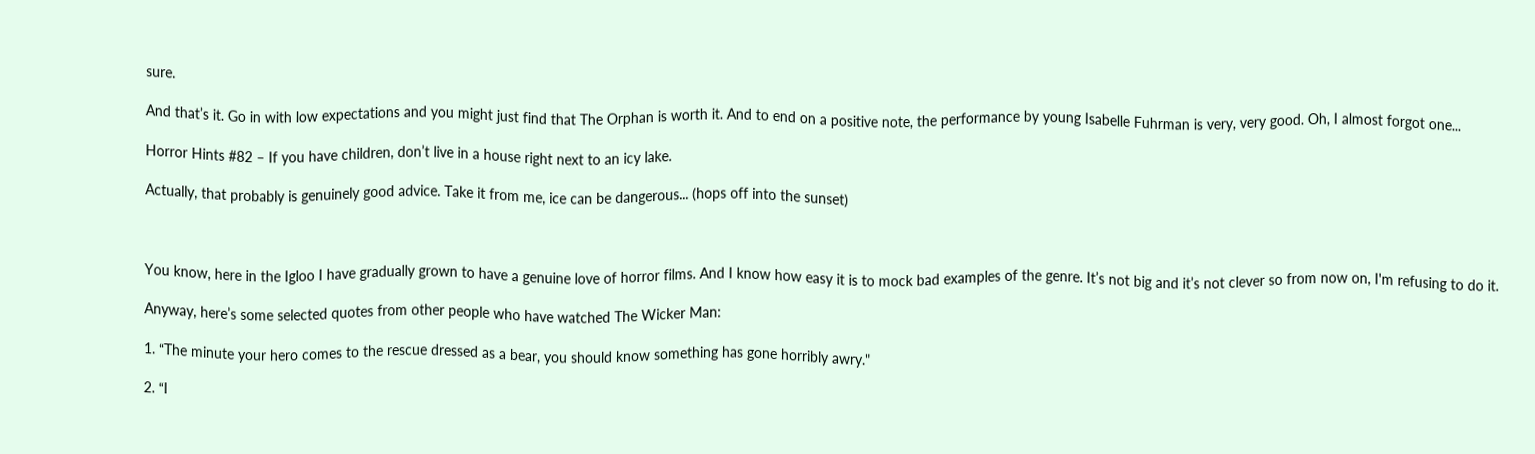sure.

And that’s it. Go in with low expectations and you might just find that The Orphan is worth it. And to end on a positive note, the performance by young Isabelle Fuhrman is very, very good. Oh, I almost forgot one...

Horror Hints #82 – If you have children, don’t live in a house right next to an icy lake.

Actually, that probably is genuinely good advice. Take it from me, ice can be dangerous... (hops off into the sunset)



You know, here in the Igloo I have gradually grown to have a genuine love of horror films. And I know how easy it is to mock bad examples of the genre. It’s not big and it’s not clever so from now on, I'm refusing to do it.

Anyway, here’s some selected quotes from other people who have watched The Wicker Man:

1. “The minute your hero comes to the rescue dressed as a bear, you should know something has gone horribly awry."

2. “I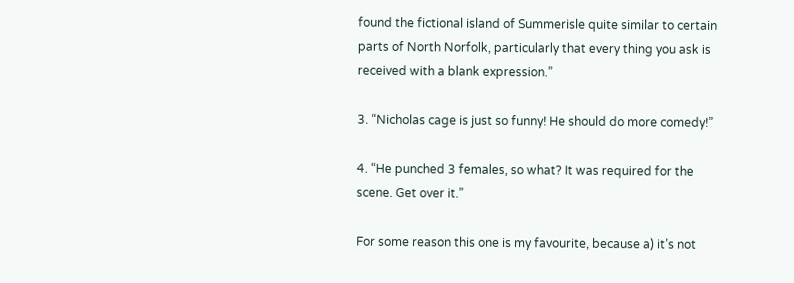found the fictional island of Summerisle quite similar to certain parts of North Norfolk, particularly that every thing you ask is received with a blank expression.”

3. “Nicholas cage is just so funny! He should do more comedy!”

4. “He punched 3 females, so what? It was required for the scene. Get over it.”

For some reason this one is my favourite, because a) it’s not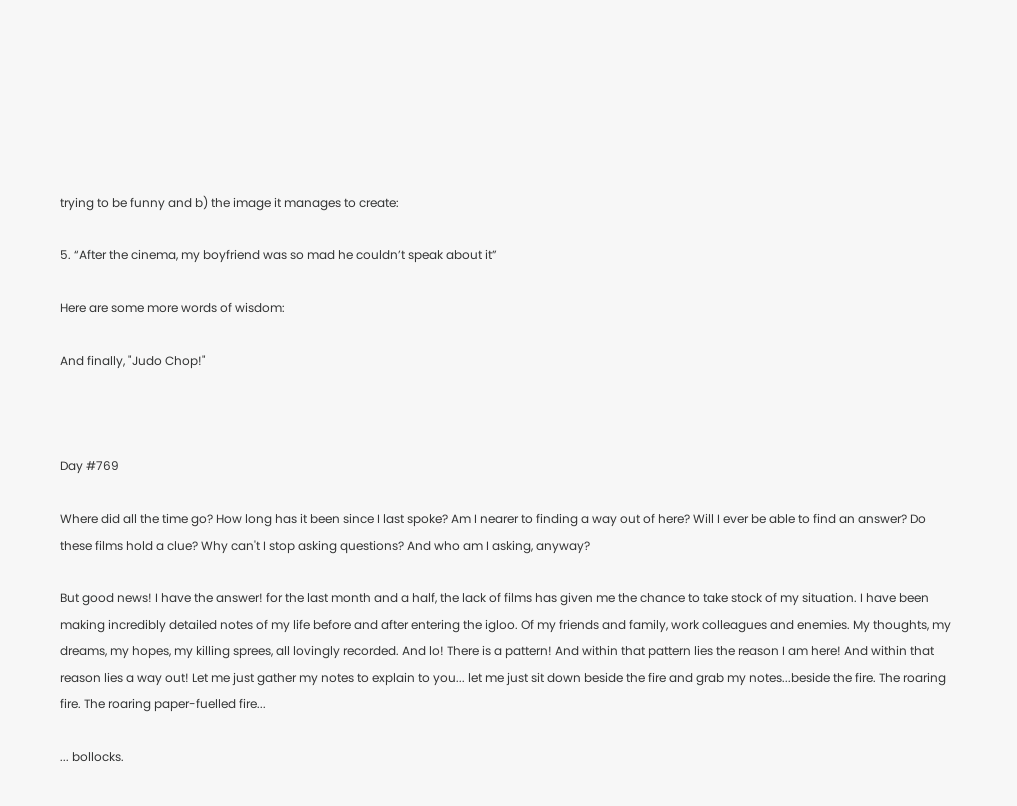trying to be funny and b) the image it manages to create:

5. “After the cinema, my boyfriend was so mad he couldn’t speak about it”

Here are some more words of wisdom:

And finally, "Judo Chop!"



Day #769

Where did all the time go? How long has it been since I last spoke? Am I nearer to finding a way out of here? Will I ever be able to find an answer? Do these films hold a clue? Why can't I stop asking questions? And who am I asking, anyway?

But good news! I have the answer! for the last month and a half, the lack of films has given me the chance to take stock of my situation. I have been making incredibly detailed notes of my life before and after entering the igloo. Of my friends and family, work colleagues and enemies. My thoughts, my dreams, my hopes, my killing sprees, all lovingly recorded. And lo! There is a pattern! And within that pattern lies the reason I am here! And within that reason lies a way out! Let me just gather my notes to explain to you... let me just sit down beside the fire and grab my notes...beside the fire. The roaring fire. The roaring paper-fuelled fire...

... bollocks.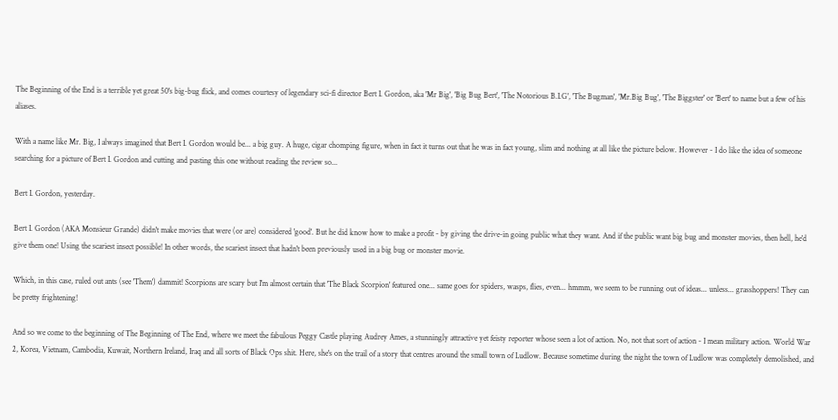The Beginning of the End is a terrible yet great 50's big-bug flick, and comes courtesy of legendary sci-fi director Bert I. Gordon, aka 'Mr Big', 'Big Bug Bert', 'The Notorious B.I.G', 'The Bugman', 'Mr.Big Bug', 'The Biggster' or 'Bert' to name but a few of his aliases.

With a name like Mr. Big, I always imagined that Bert I. Gordon would be... a big guy. A huge, cigar chomping figure, when in fact it turns out that he was in fact young, slim and nothing at all like the picture below. However - I do like the idea of someone searching for a picture of Bert I. Gordon and cutting and pasting this one without reading the review so...

Bert I. Gordon, yesterday.

Bert I. Gordon (AKA Monsieur Grande) didn't make movies that were (or are) considered 'good'. But he did know how to make a profit - by giving the drive-in going public what they want. And if the public want big bug and monster movies, then hell, he'd give them one! Using the scariest insect possible! In other words, the scariest insect that hadn't been previously used in a big bug or monster movie.

Which, in this case, ruled out ants (see 'Them') dammit! Scorpions are scary but I'm almost certain that 'The Black Scorpion' featured one... same goes for spiders, wasps, flies, even... hmmm, we seem to be running out of ideas... unless... grasshoppers! They can be pretty frightening!

And so we come to the beginning of The Beginning of The End, where we meet the fabulous Peggy Castle playing Audrey Ames, a stunningly attractive yet feisty reporter whose seen a lot of action. No, not that sort of action - I mean military action. World War 2, Korea, Vietnam, Cambodia, Kuwait, Northern Ireland, Iraq and all sorts of Black Ops shit. Here, she's on the trail of a story that centres around the small town of Ludlow. Because sometime during the night the town of Ludlow was completely demolished, and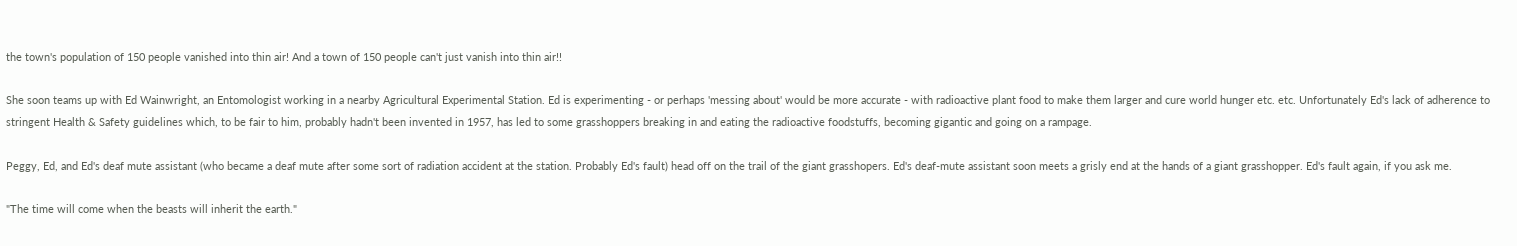the town's population of 150 people vanished into thin air! And a town of 150 people can't just vanish into thin air!!

She soon teams up with Ed Wainwright, an Entomologist working in a nearby Agricultural Experimental Station. Ed is experimenting - or perhaps 'messing about' would be more accurate - with radioactive plant food to make them larger and cure world hunger etc. etc. Unfortunately Ed's lack of adherence to stringent Health & Safety guidelines which, to be fair to him, probably hadn't been invented in 1957, has led to some grasshoppers breaking in and eating the radioactive foodstuffs, becoming gigantic and going on a rampage.

Peggy, Ed, and Ed's deaf mute assistant (who became a deaf mute after some sort of radiation accident at the station. Probably Ed's fault) head off on the trail of the giant grasshopers. Ed's deaf-mute assistant soon meets a grisly end at the hands of a giant grasshopper. Ed's fault again, if you ask me.

"The time will come when the beasts will inherit the earth."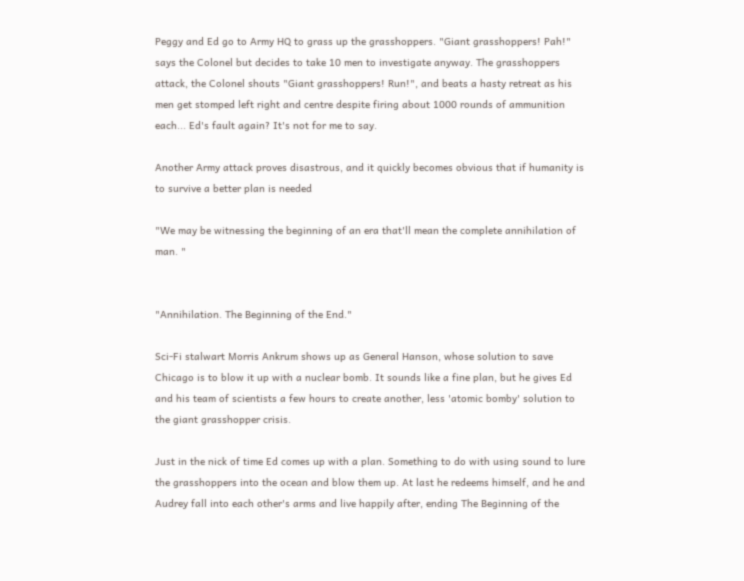Peggy and Ed go to Army HQ to grass up the grasshoppers. "Giant grasshoppers! Pah!" says the Colonel but decides to take 10 men to investigate anyway. The grasshoppers attack, the Colonel shouts "Giant grasshoppers! Run!", and beats a hasty retreat as his men get stomped left right and centre despite firing about 1000 rounds of ammunition each... Ed's fault again? It's not for me to say.

Another Army attack proves disastrous, and it quickly becomes obvious that if humanity is to survive a better plan is needed

"We may be witnessing the beginning of an era that'll mean the complete annihilation of man. "


"Annihilation. The Beginning of the End."

Sci-Fi stalwart Morris Ankrum shows up as General Hanson, whose solution to save Chicago is to blow it up with a nuclear bomb. It sounds like a fine plan, but he gives Ed and his team of scientists a few hours to create another, less 'atomic bomby' solution to the giant grasshopper crisis.

Just in the nick of time Ed comes up with a plan. Something to do with using sound to lure the grasshoppers into the ocean and blow them up. At last he redeems himself, and he and Audrey fall into each other's arms and live happily after, ending The Beginning of the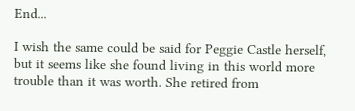End...

I wish the same could be said for Peggie Castle herself, but it seems like she found living in this world more trouble than it was worth. She retired from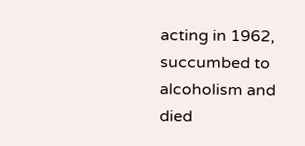acting in 1962, succumbed to alcoholism and died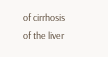of cirrhosis of the liver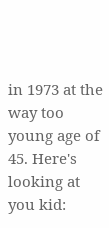in 1973 at the way too young age of 45. Here's looking at you kid: